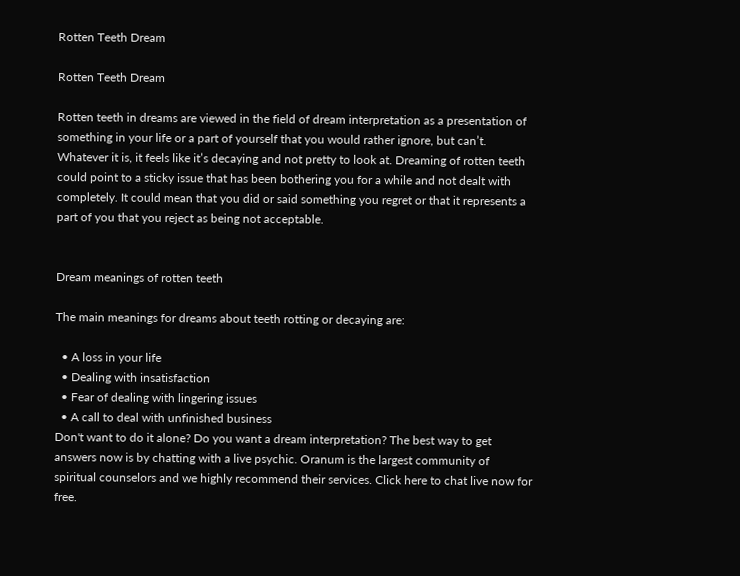Rotten Teeth Dream

Rotten Teeth Dream

Rotten teeth in dreams are viewed in the field of dream interpretation as a presentation of something in your life or a part of yourself that you would rather ignore, but can’t. Whatever it is, it feels like it’s decaying and not pretty to look at. Dreaming of rotten teeth could point to a sticky issue that has been bothering you for a while and not dealt with completely. It could mean that you did or said something you regret or that it represents a part of you that you reject as being not acceptable.


Dream meanings of rotten teeth

The main meanings for dreams about teeth rotting or decaying are:

  • A loss in your life
  • Dealing with insatisfaction
  • Fear of dealing with lingering issues
  • A call to deal with unfinished business
Don't want to do it alone? Do you want a dream interpretation? The best way to get answers now is by chatting with a live psychic. Oranum is the largest community of spiritual counselors and we highly recommend their services. Click here to chat live now for free.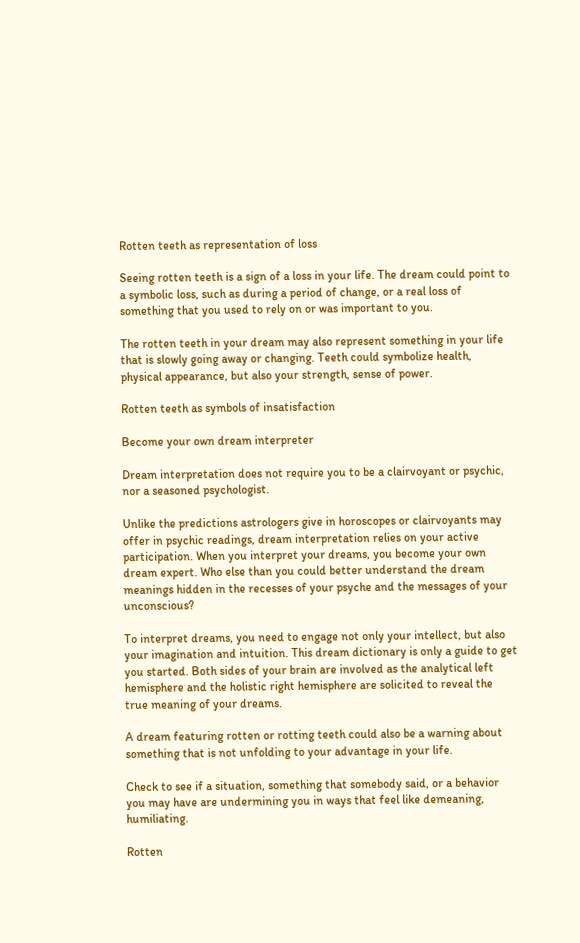Rotten teeth as representation of loss

Seeing rotten teeth is a sign of a loss in your life. The dream could point to a symbolic loss, such as during a period of change, or a real loss of something that you used to rely on or was important to you.

The rotten teeth in your dream may also represent something in your life that is slowly going away or changing. Teeth could symbolize health, physical appearance, but also your strength, sense of power.

Rotten teeth as symbols of insatisfaction

Become your own dream interpreter

Dream interpretation does not require you to be a clairvoyant or psychic, nor a seasoned psychologist.

Unlike the predictions astrologers give in horoscopes or clairvoyants may offer in psychic readings, dream interpretation relies on your active participation. When you interpret your dreams, you become your own dream expert. Who else than you could better understand the dream meanings hidden in the recesses of your psyche and the messages of your unconscious?

To interpret dreams, you need to engage not only your intellect, but also your imagination and intuition. This dream dictionary is only a guide to get you started. Both sides of your brain are involved as the analytical left hemisphere and the holistic right hemisphere are solicited to reveal the true meaning of your dreams.

A dream featuring rotten or rotting teeth could also be a warning about something that is not unfolding to your advantage in your life.

Check to see if a situation, something that somebody said, or a behavior you may have are undermining you in ways that feel like demeaning, humiliating.

Rotten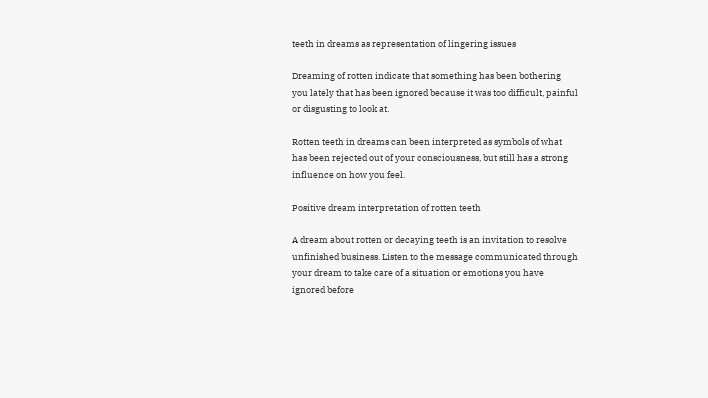teeth in dreams as representation of lingering issues

Dreaming of rotten indicate that something has been bothering you lately that has been ignored because it was too difficult, painful or disgusting to look at.

Rotten teeth in dreams can been interpreted as symbols of what has been rejected out of your consciousness, but still has a strong influence on how you feel.

Positive dream interpretation of rotten teeth

A dream about rotten or decaying teeth is an invitation to resolve unfinished business. Listen to the message communicated through your dream to take care of a situation or emotions you have ignored before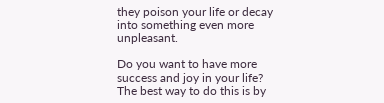they poison your life or decay into something even more unpleasant.

Do you want to have more success and joy in your life? The best way to do this is by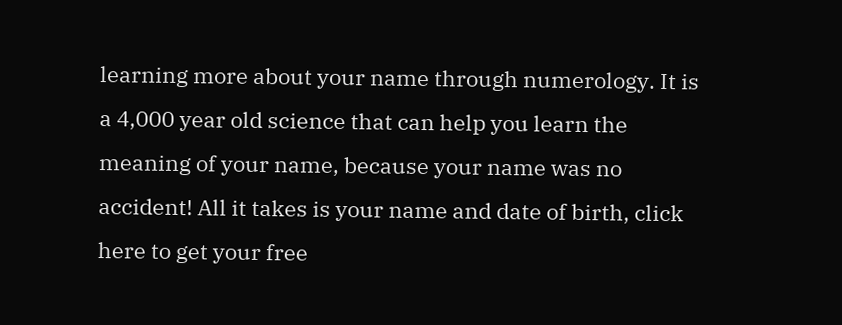learning more about your name through numerology. It is a 4,000 year old science that can help you learn the meaning of your name, because your name was no accident! All it takes is your name and date of birth, click here to get your free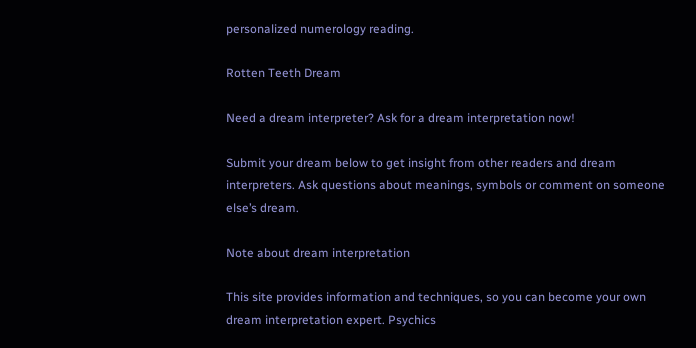personalized numerology reading.

Rotten Teeth Dream

Need a dream interpreter? Ask for a dream interpretation now!

Submit your dream below to get insight from other readers and dream interpreters. Ask questions about meanings, symbols or comment on someone else’s dream.

Note about dream interpretation

This site provides information and techniques, so you can become your own dream interpretation expert. Psychics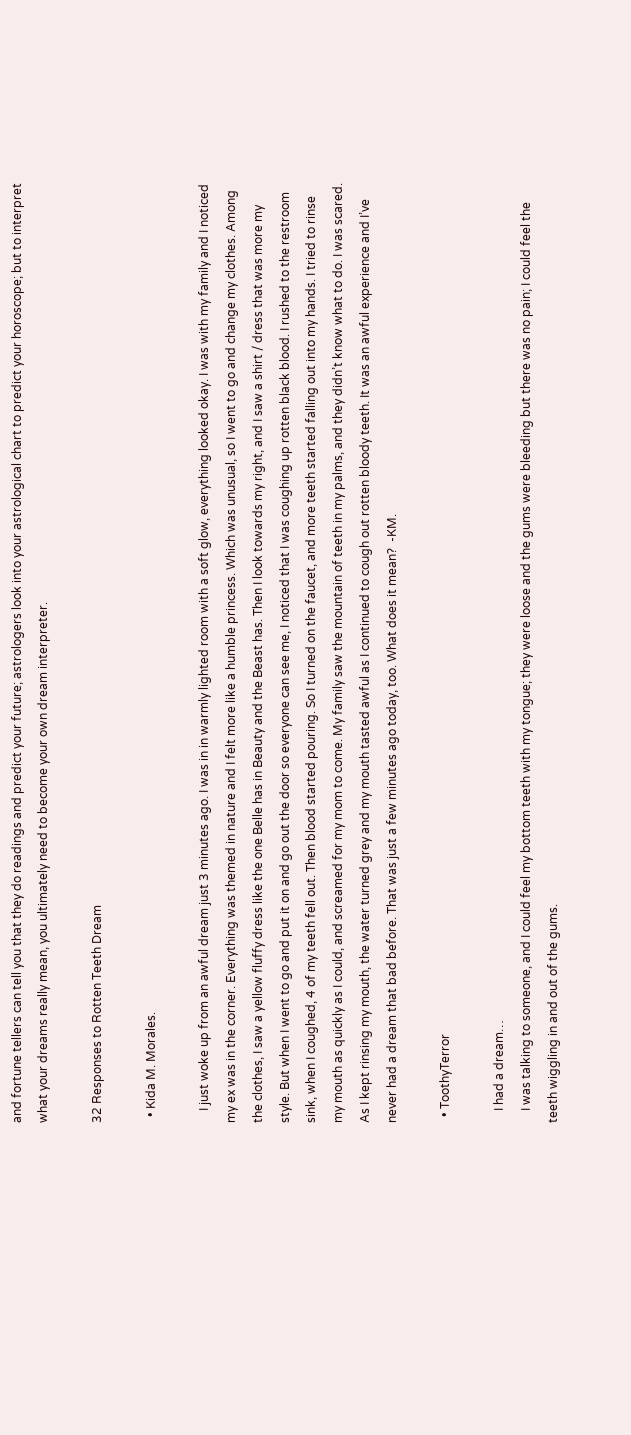and fortune tellers can tell you that they do readings and predict your future; astrologers look into your astrological chart to predict your horoscope; but to interpret what your dreams really mean, you ultimately need to become your own dream interpreter.

32 Responses to Rotten Teeth Dream

  • Kida M. Morales.

    I just woke up from an awful dream just 3 minutes ago. I was in in warmly lighted room with a soft glow, everything looked okay. I was with my family and I noticed my ex was in the corner. Everything was themed in nature and I felt more like a humble princess. Which was unusual, so I went to go and change my clothes. Among the clothes, I saw a yellow fluffy dress like the one Belle has in Beauty and the Beast has. Then I look towards my right, and I saw a shirt / dress that was more my style. But when I went to go and put it on and go out the door so everyone can see me, I noticed that I was coughing up rotten black blood. I rushed to the restroom sink, when I coughed, 4 of my teeth fell out. Then blood started pouring. So I turned on the faucet, and more teeth started falling out into my hands. I tried to rinse my mouth as quickly as I could, and screamed for my mom to come. My family saw the mountain of teeth in my palms, and they didn’t know what to do. I was scared. As I kept rinsing my mouth, the water turned grey and my mouth tasted awful as I continued to cough out rotten bloody teeth. It was an awful experience and I’ve never had a dream that bad before. That was just a few minutes ago today, too. What does it mean?  -KM.

  • ToothyTerror

    I had a dream…
    I was talking to someone, and I could feel my bottom teeth with my tongue; they were loose and the gums were bleeding but there was no pain; I could feel the teeth wiggling in and out of the gums.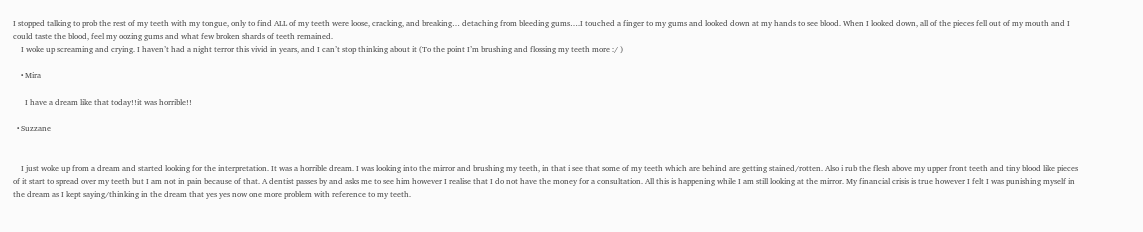I stopped talking to prob the rest of my teeth with my tongue, only to find ALL of my teeth were loose, cracking, and breaking… detaching from bleeding gums….I touched a finger to my gums and looked down at my hands to see blood. When I looked down, all of the pieces fell out of my mouth and I could taste the blood, feel my oozing gums and what few broken shards of teeth remained.
    I woke up screaming and crying. I haven’t had a night terror this vivid in years, and I can’t stop thinking about it (To the point I’m brushing and flossing my teeth more :/ )

    • Mira

      I have a dream like that today!!it was horrible!!

  • Suzzane


    I just woke up from a dream and started looking for the interpretation. It was a horrible dream. I was looking into the mirror and brushing my teeth, in that i see that some of my teeth which are behind are getting stained/rotten. Also i rub the flesh above my upper front teeth and tiny blood like pieces of it start to spread over my teeth but I am not in pain because of that. A dentist passes by and asks me to see him however I realise that I do not have the money for a consultation. All this is happening while I am still looking at the mirror. My financial crisis is true however I felt I was punishing myself in the dream as I kept saying/thinking in the dream that yes yes now one more problem with reference to my teeth.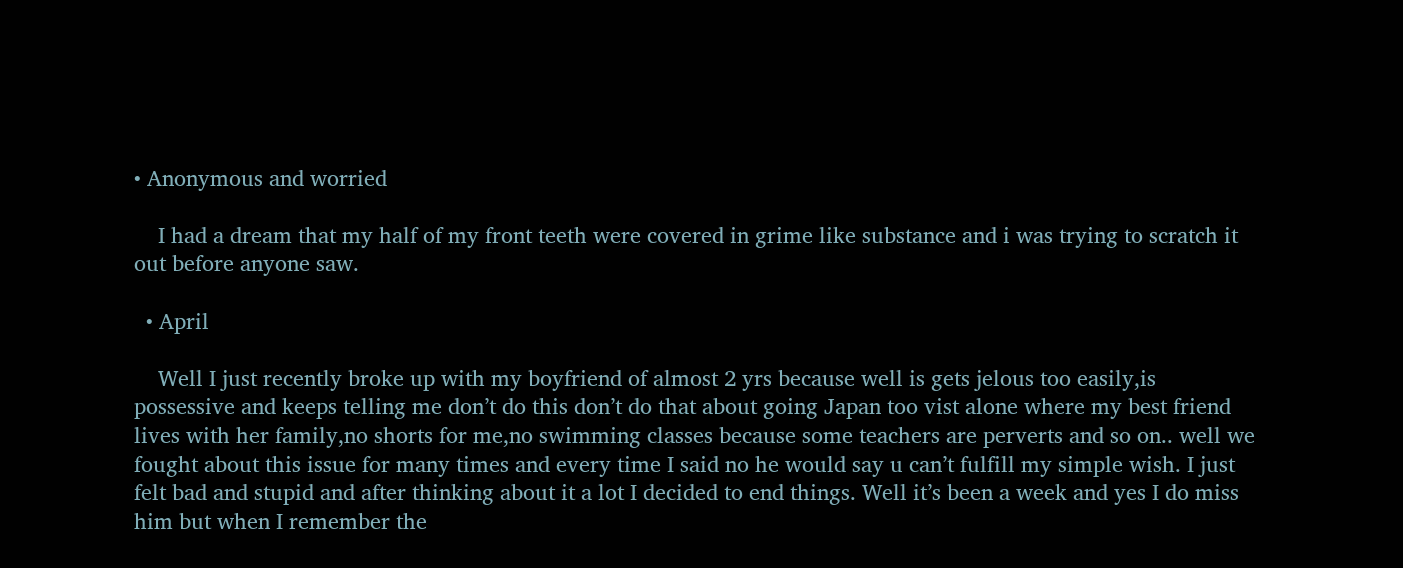• Anonymous and worried

    I had a dream that my half of my front teeth were covered in grime like substance and i was trying to scratch it out before anyone saw.

  • April

    Well I just recently broke up with my boyfriend of almost 2 yrs because well is gets jelous too easily,is possessive and keeps telling me don’t do this don’t do that about going Japan too vist alone where my best friend lives with her family,no shorts for me,no swimming classes because some teachers are perverts and so on.. well we fought about this issue for many times and every time I said no he would say u can’t fulfill my simple wish. I just felt bad and stupid and after thinking about it a lot I decided to end things. Well it’s been a week and yes I do miss him but when I remember the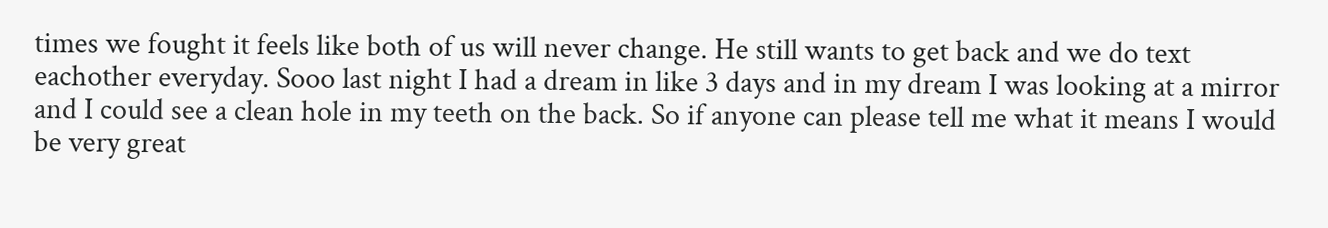times we fought it feels like both of us will never change. He still wants to get back and we do text eachother everyday. Sooo last night I had a dream in like 3 days and in my dream I was looking at a mirror and I could see a clean hole in my teeth on the back. So if anyone can please tell me what it means I would be very great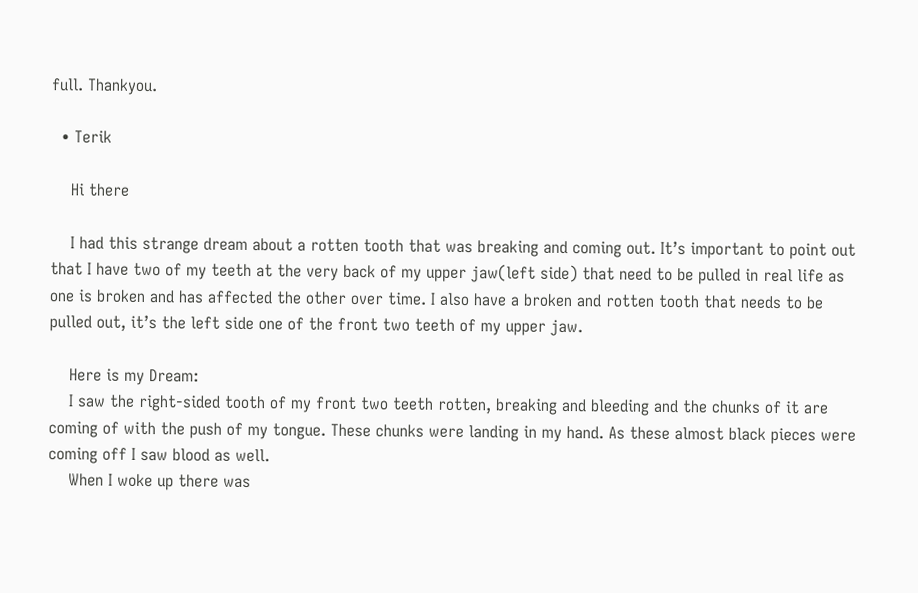full. Thankyou.

  • Terik

    Hi there

    I had this strange dream about a rotten tooth that was breaking and coming out. It’s important to point out that I have two of my teeth at the very back of my upper jaw(left side) that need to be pulled in real life as one is broken and has affected the other over time. I also have a broken and rotten tooth that needs to be pulled out, it’s the left side one of the front two teeth of my upper jaw.

    Here is my Dream:
    I saw the right-sided tooth of my front two teeth rotten, breaking and bleeding and the chunks of it are coming of with the push of my tongue. These chunks were landing in my hand. As these almost black pieces were coming off I saw blood as well.
    When I woke up there was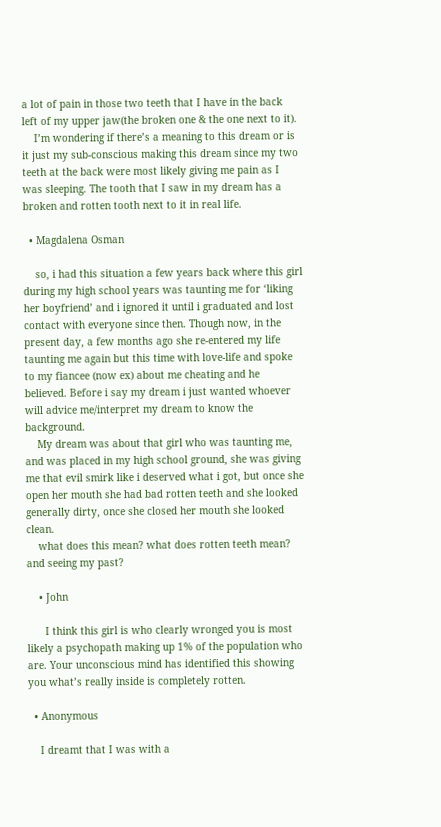a lot of pain in those two teeth that I have in the back left of my upper jaw(the broken one & the one next to it).
    I’m wondering if there’s a meaning to this dream or is it just my sub-conscious making this dream since my two teeth at the back were most likely giving me pain as I was sleeping. The tooth that I saw in my dream has a broken and rotten tooth next to it in real life.

  • Magdalena Osman

    so, i had this situation a few years back where this girl during my high school years was taunting me for ‘liking her boyfriend’ and i ignored it until i graduated and lost contact with everyone since then. Though now, in the present day, a few months ago she re-entered my life taunting me again but this time with love-life and spoke to my fiancee (now ex) about me cheating and he believed. Before i say my dream i just wanted whoever will advice me/interpret my dream to know the background.
    My dream was about that girl who was taunting me, and was placed in my high school ground, she was giving me that evil smirk like i deserved what i got, but once she open her mouth she had bad rotten teeth and she looked generally dirty, once she closed her mouth she looked clean.
    what does this mean? what does rotten teeth mean? and seeing my past?

    • John

      I think this girl is who clearly wronged you is most likely a psychopath making up 1% of the population who are. Your unconscious mind has identified this showing you what’s really inside is completely rotten.

  • Anonymous

    I dreamt that I was with a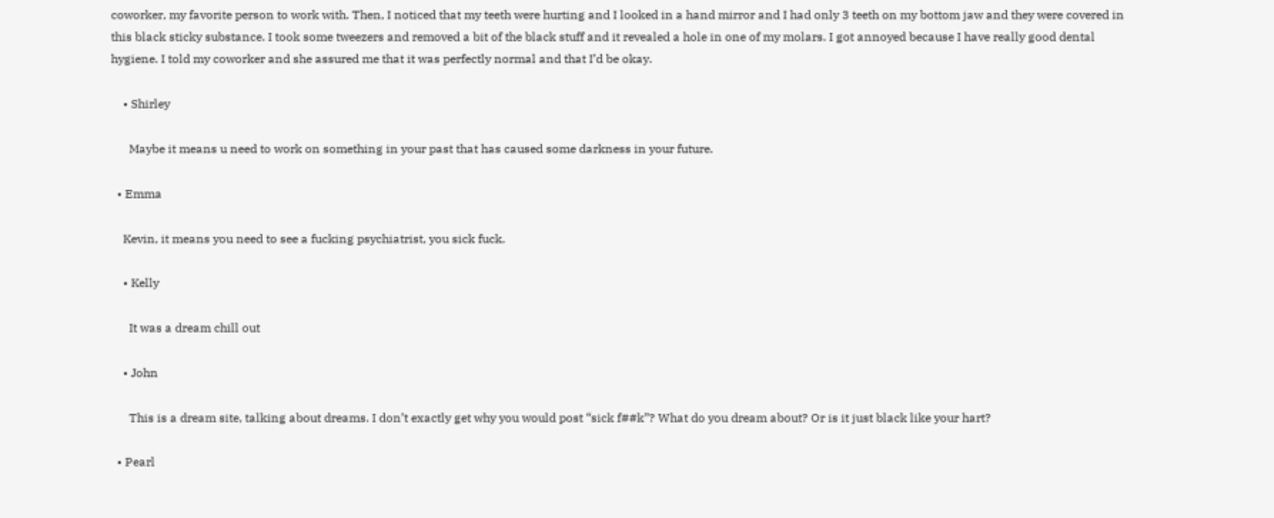coworker, my favorite person to work with. Then, I noticed that my teeth were hurting and I looked in a hand mirror and I had only 3 teeth on my bottom jaw and they were covered in this black sticky substance. I took some tweezers and removed a bit of the black stuff and it revealed a hole in one of my molars. I got annoyed because I have really good dental hygiene. I told my coworker and she assured me that it was perfectly normal and that I’d be okay.

    • Shirley

      Maybe it means u need to work on something in your past that has caused some darkness in your future.

  • Emma

    Kevin, it means you need to see a fucking psychiatrist, you sick fuck.

    • Kelly

      It was a dream chill out

    • John

      This is a dream site, talking about dreams. I don’t exactly get why you would post “sick f##k”? What do you dream about? Or is it just black like your hart?

  • Pearl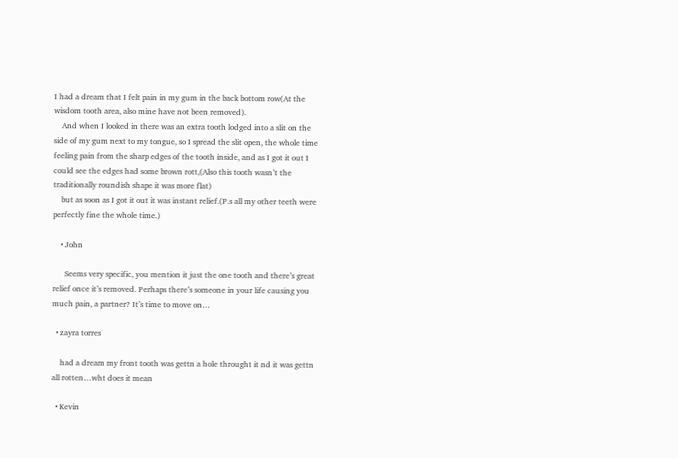I had a dream that I felt pain in my gum in the back bottom row(At the wisdom tooth area, also mine have not been removed).
    And when I looked in there was an extra tooth lodged into a slit on the side of my gum next to my tongue, so I spread the slit open, the whole time feeling pain from the sharp edges of the tooth inside, and as I got it out I could see the edges had some brown rott,(Also this tooth wasn’t the traditionally roundish shape it was more flat)
    but as soon as I got it out it was instant relief.(P.s all my other teeth were perfectly fine the whole time.)

    • John

      Seems very specific, you mention it just the one tooth and there’s great relief once it’s removed. Perhaps there’s someone in your life causing you much pain, a partner? It’s time to move on…

  • zayra torres

    had a dream my front tooth was gettn a hole throught it nd it was gettn all rotten…wht does it mean

  • Kevin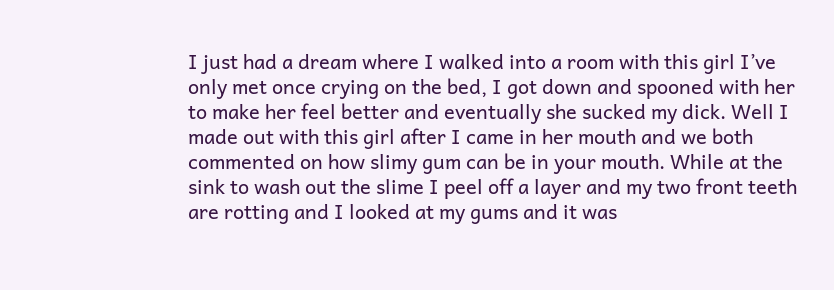I just had a dream where I walked into a room with this girl I’ve only met once crying on the bed, I got down and spooned with her to make her feel better and eventually she sucked my dick. Well I made out with this girl after I came in her mouth and we both commented on how slimy gum can be in your mouth. While at the sink to wash out the slime I peel off a layer and my two front teeth are rotting and I looked at my gums and it was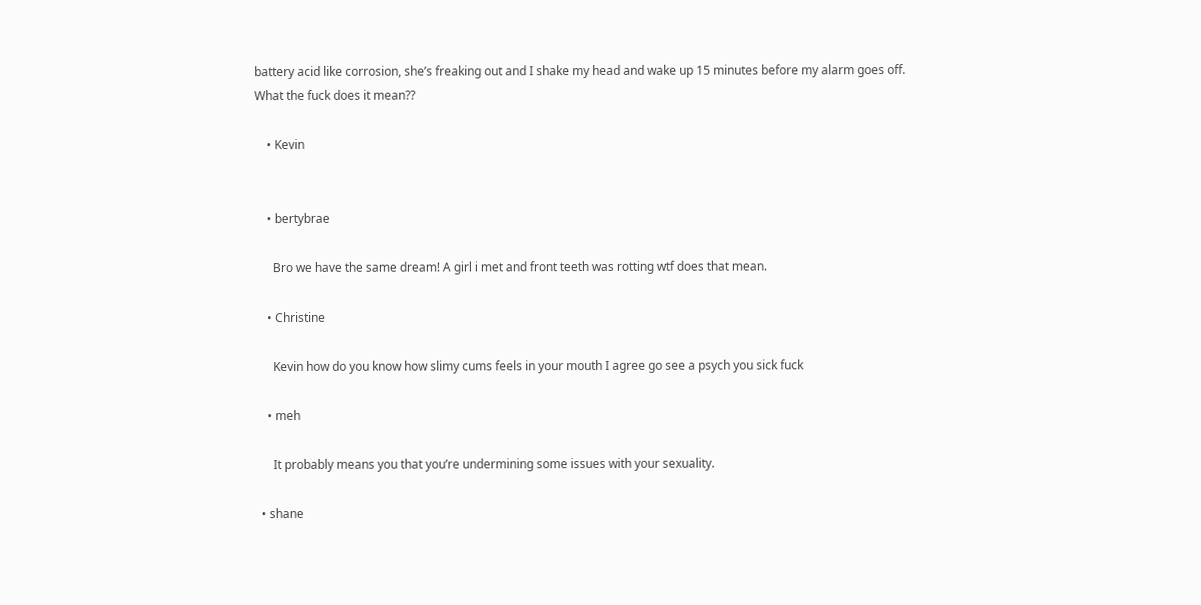battery acid like corrosion, she’s freaking out and I shake my head and wake up 15 minutes before my alarm goes off. What the fuck does it mean??

    • Kevin


    • bertybrae

      Bro we have the same dream! A girl i met and front teeth was rotting wtf does that mean.

    • Christine

      Kevin how do you know how slimy cums feels in your mouth I agree go see a psych you sick fuck

    • meh

      It probably means you that you’re undermining some issues with your sexuality.

  • shane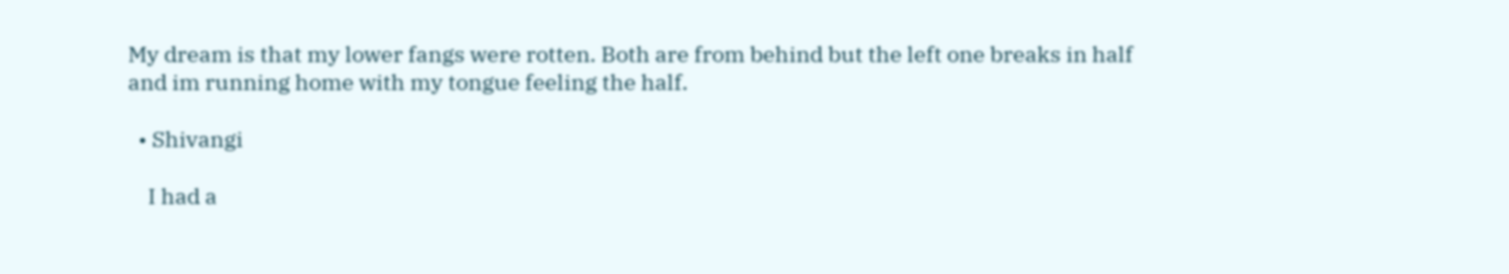My dream is that my lower fangs were rotten. Both are from behind but the left one breaks in half and im running home with my tongue feeling the half.

  • Shivangi

    I had a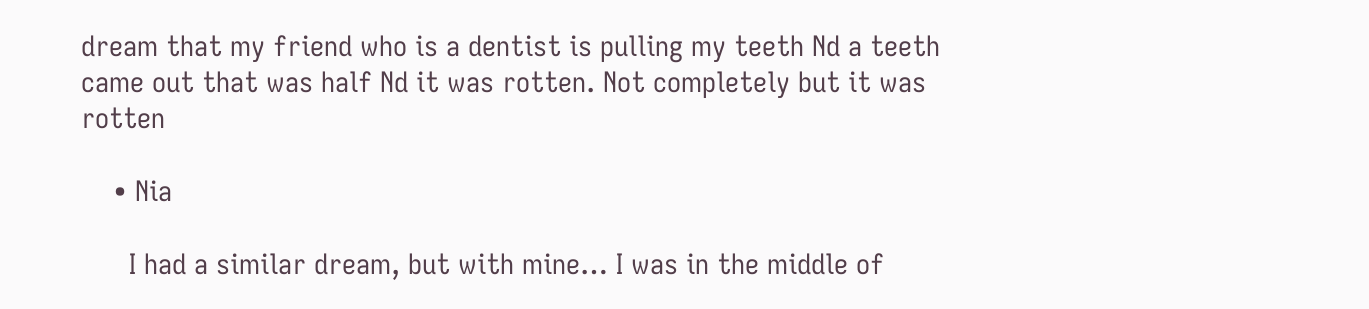dream that my friend who is a dentist is pulling my teeth Nd a teeth came out that was half Nd it was rotten. Not completely but it was rotten

    • Nia

      I had a similar dream, but with mine… I was in the middle of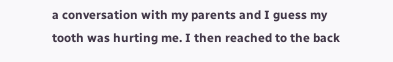a conversation with my parents and I guess my tooth was hurting me. I then reached to the back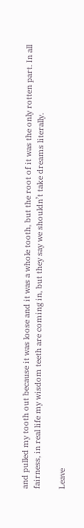and pulled my tooth out because it was loose and it was a whole tooth, but the root of it was the only rotten part. In all fairness, in real life my wisdom teeth are coming in, but they say we shouldn’t take dreams literally.

Leave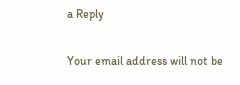a Reply

Your email address will not be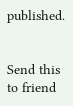published.


Send this to friend